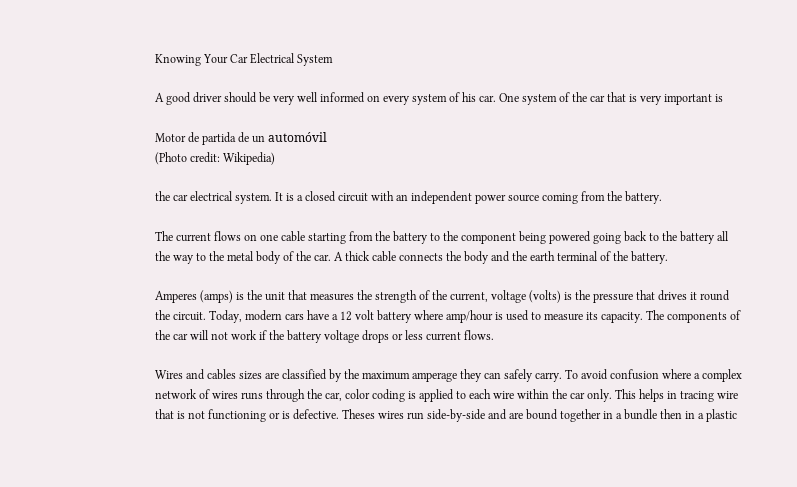Knowing Your Car Electrical System

A good driver should be very well informed on every system of his car. One system of the car that is very important is

Motor de partida de un automóvil
(Photo credit: Wikipedia)

the car electrical system. It is a closed circuit with an independent power source coming from the battery.

The current flows on one cable starting from the battery to the component being powered going back to the battery all the way to the metal body of the car. A thick cable connects the body and the earth terminal of the battery.

Amperes (amps) is the unit that measures the strength of the current, voltage (volts) is the pressure that drives it round the circuit. Today, modern cars have a 12 volt battery where amp/hour is used to measure its capacity. The components of the car will not work if the battery voltage drops or less current flows.

Wires and cables sizes are classified by the maximum amperage they can safely carry. To avoid confusion where a complex network of wires runs through the car, color coding is applied to each wire within the car only. This helps in tracing wire that is not functioning or is defective. Theses wires run side-by-side and are bound together in a bundle then in a plastic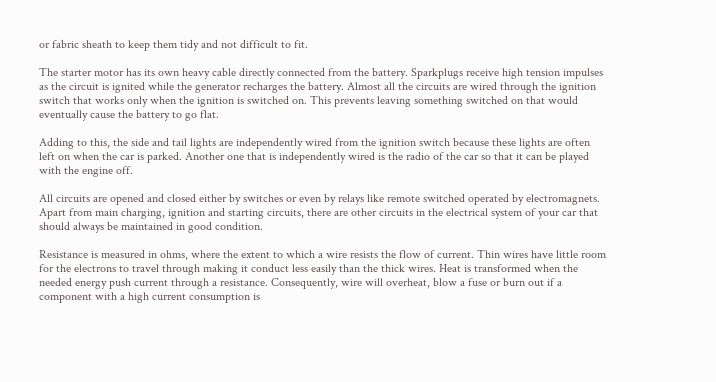or fabric sheath to keep them tidy and not difficult to fit.

The starter motor has its own heavy cable directly connected from the battery. Sparkplugs receive high tension impulses as the circuit is ignited while the generator recharges the battery. Almost all the circuits are wired through the ignition switch that works only when the ignition is switched on. This prevents leaving something switched on that would eventually cause the battery to go flat.

Adding to this, the side and tail lights are independently wired from the ignition switch because these lights are often left on when the car is parked. Another one that is independently wired is the radio of the car so that it can be played with the engine off.

All circuits are opened and closed either by switches or even by relays like remote switched operated by electromagnets. Apart from main charging, ignition and starting circuits, there are other circuits in the electrical system of your car that should always be maintained in good condition.

Resistance is measured in ohms, where the extent to which a wire resists the flow of current. Thin wires have little room for the electrons to travel through making it conduct less easily than the thick wires. Heat is transformed when the needed energy push current through a resistance. Consequently, wire will overheat, blow a fuse or burn out if a component with a high current consumption is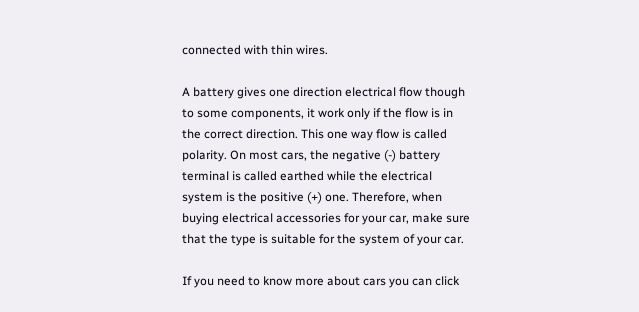connected with thin wires.

A battery gives one direction electrical flow though to some components, it work only if the flow is in the correct direction. This one way flow is called polarity. On most cars, the negative (-) battery terminal is called earthed while the electrical system is the positive (+) one. Therefore, when buying electrical accessories for your car, make sure that the type is suitable for the system of your car.

If you need to know more about cars you can click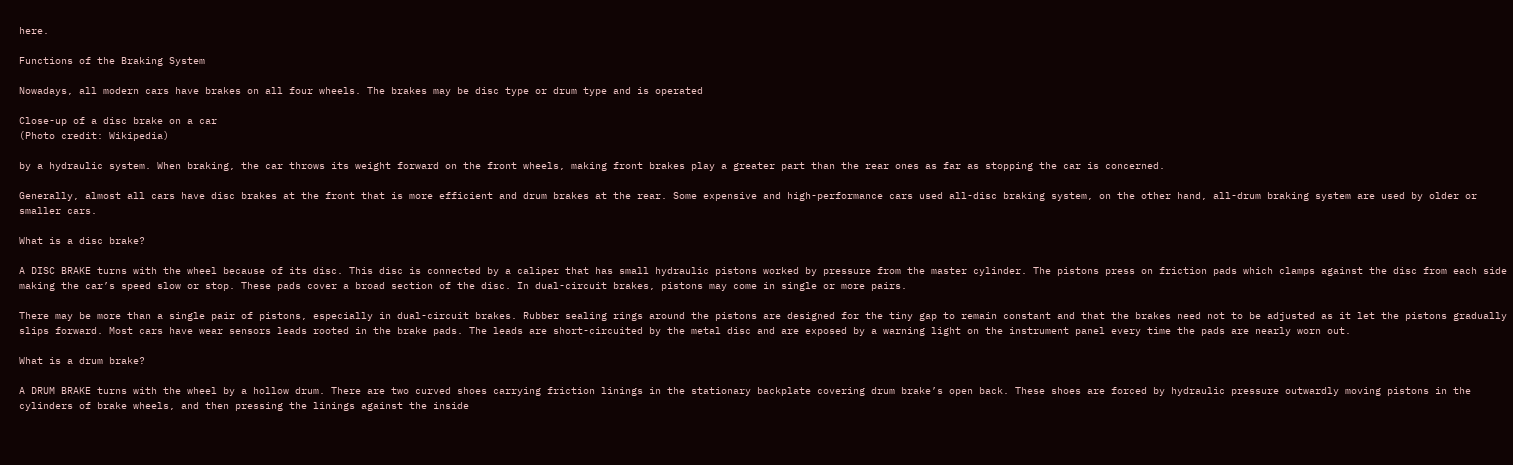here.

Functions of the Braking System

Nowadays, all modern cars have brakes on all four wheels. The brakes may be disc type or drum type and is operated

Close-up of a disc brake on a car
(Photo credit: Wikipedia)

by a hydraulic system. When braking, the car throws its weight forward on the front wheels, making front brakes play a greater part than the rear ones as far as stopping the car is concerned.

Generally, almost all cars have disc brakes at the front that is more efficient and drum brakes at the rear. Some expensive and high-performance cars used all-disc braking system, on the other hand, all-drum braking system are used by older or smaller cars.

What is a disc brake?

A DISC BRAKE turns with the wheel because of its disc. This disc is connected by a caliper that has small hydraulic pistons worked by pressure from the master cylinder. The pistons press on friction pads which clamps against the disc from each side making the car’s speed slow or stop. These pads cover a broad section of the disc. In dual-circuit brakes, pistons may come in single or more pairs.

There may be more than a single pair of pistons, especially in dual-circuit brakes. Rubber sealing rings around the pistons are designed for the tiny gap to remain constant and that the brakes need not to be adjusted as it let the pistons gradually slips forward. Most cars have wear sensors leads rooted in the brake pads. The leads are short-circuited by the metal disc and are exposed by a warning light on the instrument panel every time the pads are nearly worn out.

What is a drum brake?

A DRUM BRAKE turns with the wheel by a hollow drum. There are two curved shoes carrying friction linings in the stationary backplate covering drum brake’s open back. These shoes are forced by hydraulic pressure outwardly moving pistons in the cylinders of brake wheels, and then pressing the linings against the inside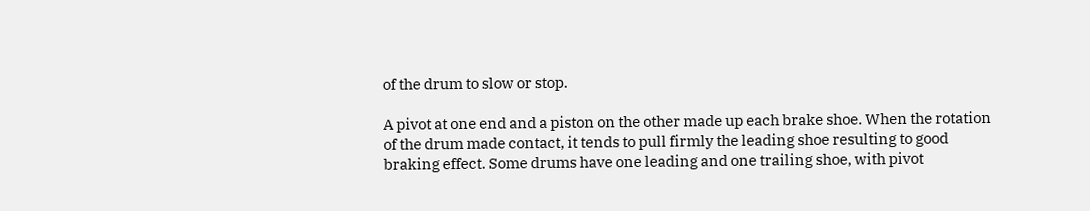of the drum to slow or stop.

A pivot at one end and a piston on the other made up each brake shoe. When the rotation of the drum made contact, it tends to pull firmly the leading shoe resulting to good braking effect. Some drums have one leading and one trailing shoe, with pivot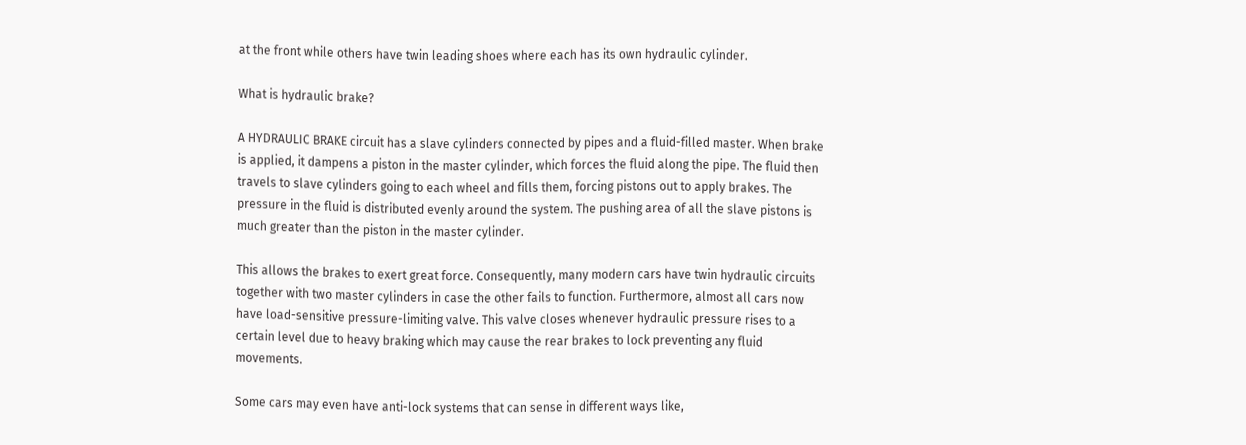at the front while others have twin leading shoes where each has its own hydraulic cylinder.

What is hydraulic brake?

A HYDRAULIC BRAKE circuit has a slave cylinders connected by pipes and a fluid-filled master. When brake is applied, it dampens a piston in the master cylinder, which forces the fluid along the pipe. The fluid then travels to slave cylinders going to each wheel and fills them, forcing pistons out to apply brakes. The pressure in the fluid is distributed evenly around the system. The pushing area of all the slave pistons is much greater than the piston in the master cylinder.

This allows the brakes to exert great force. Consequently, many modern cars have twin hydraulic circuits together with two master cylinders in case the other fails to function. Furthermore, almost all cars now have load-sensitive pressure-limiting valve. This valve closes whenever hydraulic pressure rises to a certain level due to heavy braking which may cause the rear brakes to lock preventing any fluid movements.

Some cars may even have anti-lock systems that can sense in different ways like,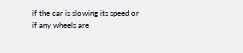if the car is slowing its speed or if any wheels are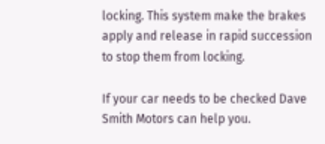locking. This system make the brakes apply and release in rapid succession to stop them from locking.

If your car needs to be checked Dave Smith Motors can help you.